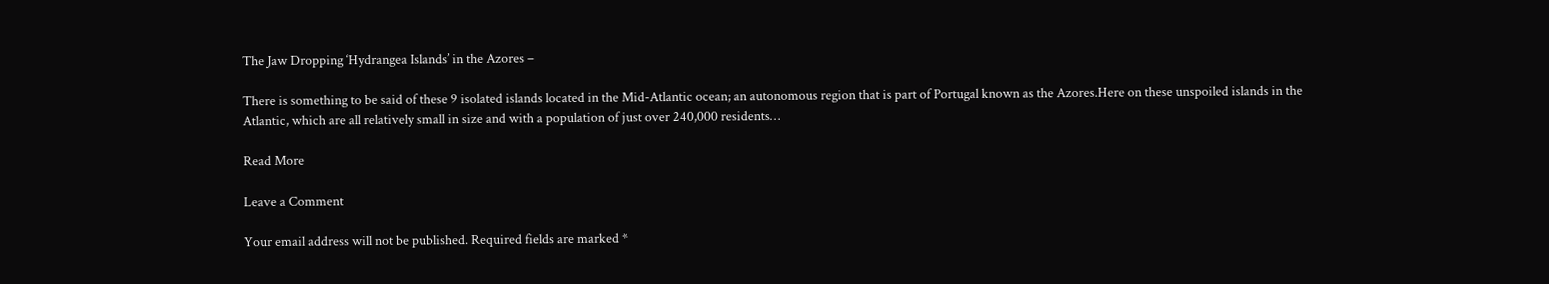The Jaw Dropping ‘Hydrangea Islands’ in the Azores –

There is something to be said of these 9 isolated islands located in the Mid-Atlantic ocean; an autonomous region that is part of Portugal known as the Azores.Here on these unspoiled islands in the Atlantic, which are all relatively small in size and with a population of just over 240,000 residents…

Read More

Leave a Comment

Your email address will not be published. Required fields are marked *